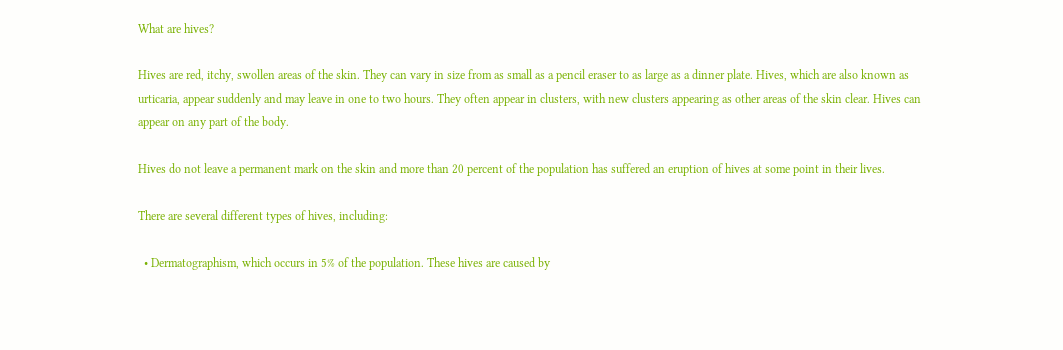What are hives?

Hives are red, itchy, swollen areas of the skin. They can vary in size from as small as a pencil eraser to as large as a dinner plate. Hives, which are also known as urticaria, appear suddenly and may leave in one to two hours. They often appear in clusters, with new clusters appearing as other areas of the skin clear. Hives can appear on any part of the body.

Hives do not leave a permanent mark on the skin and more than 20 percent of the population has suffered an eruption of hives at some point in their lives.

There are several different types of hives, including:

  • Dermatographism, which occurs in 5% of the population. These hives are caused by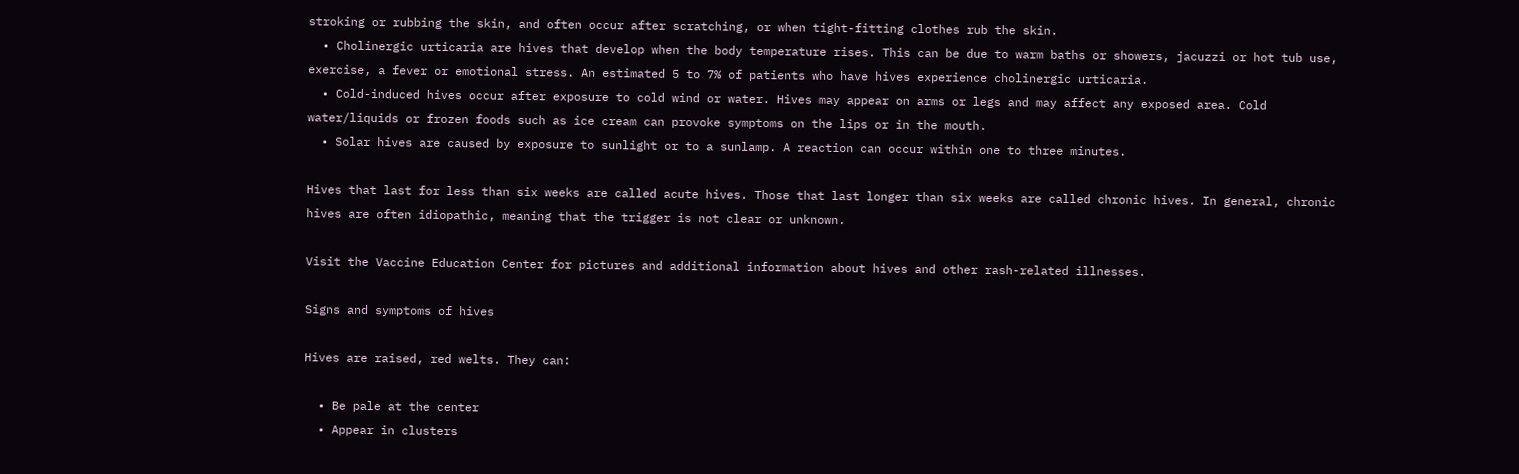stroking or rubbing the skin, and often occur after scratching, or when tight-fitting clothes rub the skin.
  • Cholinergic urticaria are hives that develop when the body temperature rises. This can be due to warm baths or showers, jacuzzi or hot tub use, exercise, a fever or emotional stress. An estimated 5 to 7% of patients who have hives experience cholinergic urticaria.
  • Cold-induced hives occur after exposure to cold wind or water. Hives may appear on arms or legs and may affect any exposed area. Cold water/liquids or frozen foods such as ice cream can provoke symptoms on the lips or in the mouth.
  • Solar hives are caused by exposure to sunlight or to a sunlamp. A reaction can occur within one to three minutes.

Hives that last for less than six weeks are called acute hives. Those that last longer than six weeks are called chronic hives. In general, chronic hives are often idiopathic, meaning that the trigger is not clear or unknown.

Visit the Vaccine Education Center for pictures and additional information about hives and other rash-related illnesses.

Signs and symptoms of hives

Hives are raised, red welts. They can:

  • Be pale at the center
  • Appear in clusters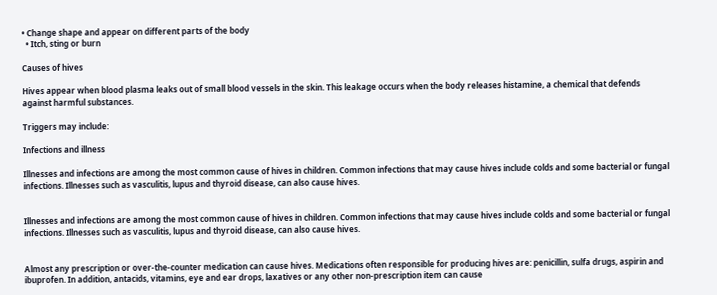• Change shape and appear on different parts of the body
  • Itch, sting or burn

Causes of hives

Hives appear when blood plasma leaks out of small blood vessels in the skin. This leakage occurs when the body releases histamine, a chemical that defends against harmful substances.

Triggers may include:

Infections and illness

Illnesses and infections are among the most common cause of hives in children. Common infections that may cause hives include colds and some bacterial or fungal infections. Illnesses such as vasculitis, lupus and thyroid disease, can also cause hives.


Illnesses and infections are among the most common cause of hives in children. Common infections that may cause hives include colds and some bacterial or fungal infections. Illnesses such as vasculitis, lupus and thyroid disease, can also cause hives.


Almost any prescription or over-the-counter medication can cause hives. Medications often responsible for producing hives are: penicillin, sulfa drugs, aspirin and ibuprofen. In addition, antacids, vitamins, eye and ear drops, laxatives or any other non-prescription item can cause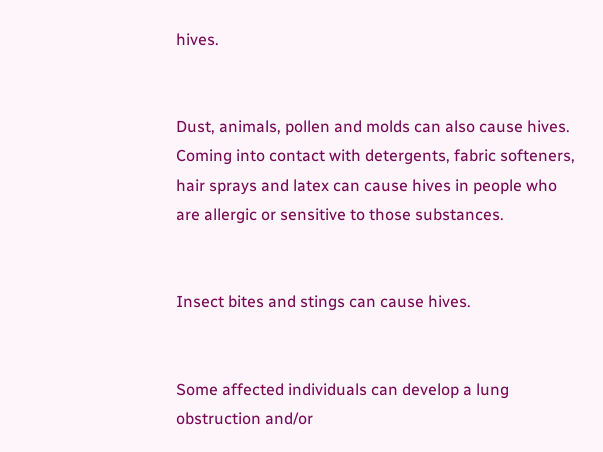hives.


Dust, animals, pollen and molds can also cause hives. Coming into contact with detergents, fabric softeners, hair sprays and latex can cause hives in people who are allergic or sensitive to those substances.


Insect bites and stings can cause hives.


Some affected individuals can develop a lung obstruction and/or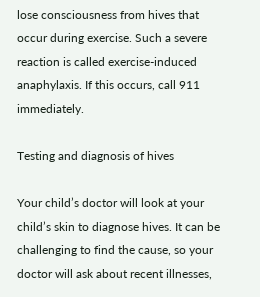lose consciousness from hives that occur during exercise. Such a severe reaction is called exercise-induced anaphylaxis. If this occurs, call 911 immediately.

Testing and diagnosis of hives

Your child’s doctor will look at your child’s skin to diagnose hives. It can be challenging to find the cause, so your doctor will ask about recent illnesses,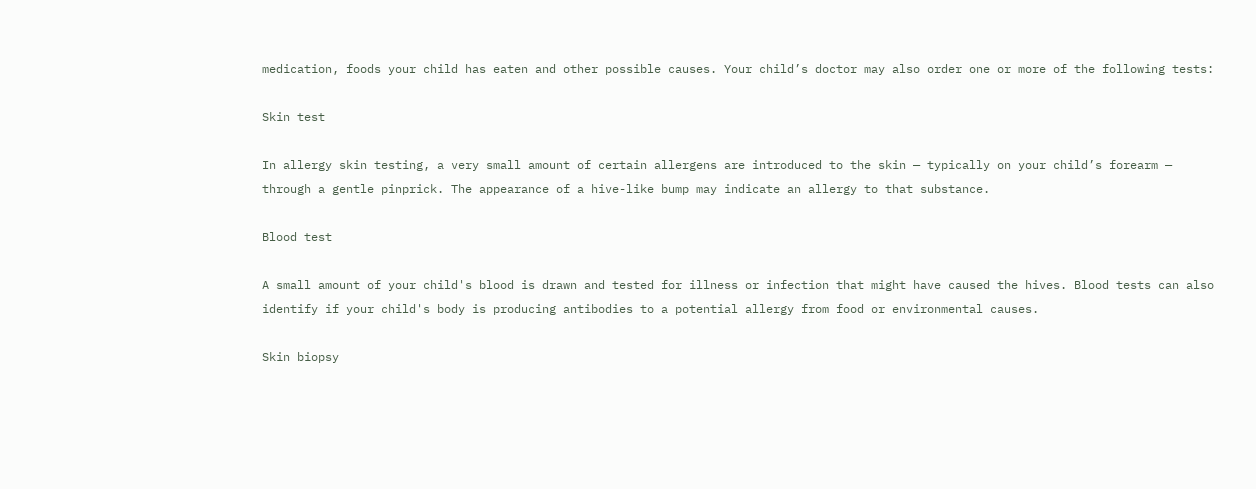medication, foods your child has eaten and other possible causes. Your child’s doctor may also order one or more of the following tests:

Skin test

In allergy skin testing, a very small amount of certain allergens are introduced to the skin — typically on your child’s forearm — through a gentle pinprick. The appearance of a hive-like bump may indicate an allergy to that substance.

Blood test

A small amount of your child's blood is drawn and tested for illness or infection that might have caused the hives. Blood tests can also identify if your child's body is producing antibodies to a potential allergy from food or environmental causes.

Skin biopsy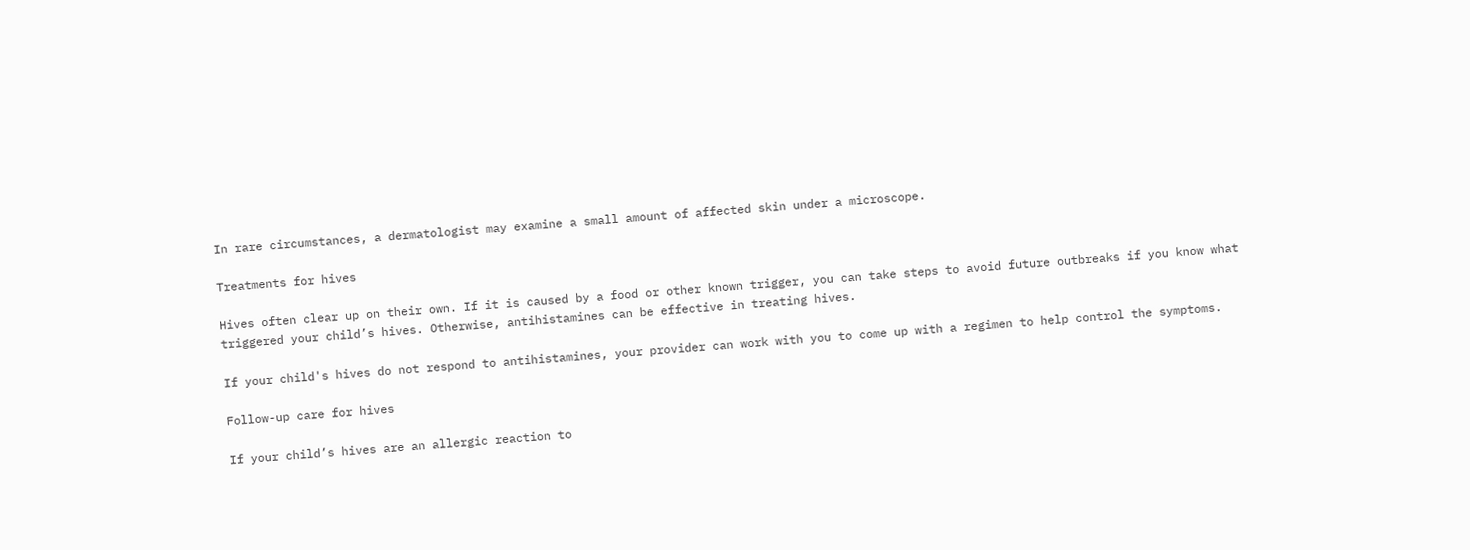In rare circumstances, a dermatologist may examine a small amount of affected skin under a microscope.

Treatments for hives

Hives often clear up on their own. If it is caused by a food or other known trigger, you can take steps to avoid future outbreaks if you know what triggered your child’s hives. Otherwise, antihistamines can be effective in treating hives.

If your child's hives do not respond to antihistamines, your provider can work with you to come up with a regimen to help control the symptoms.

Follow-up care for hives

If your child’s hives are an allergic reaction to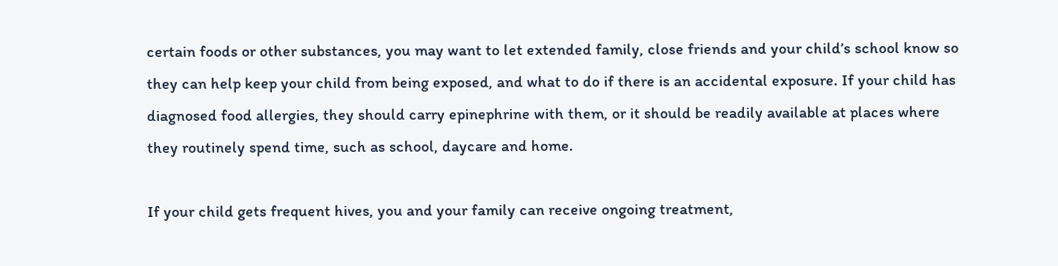certain foods or other substances, you may want to let extended family, close friends and your child’s school know so they can help keep your child from being exposed, and what to do if there is an accidental exposure. If your child has diagnosed food allergies, they should carry epinephrine with them, or it should be readily available at places where they routinely spend time, such as school, daycare and home.

If your child gets frequent hives, you and your family can receive ongoing treatment,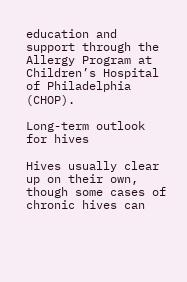education and support through the Allergy Program at Children’s Hospital of Philadelphia (CHOP).

Long-term outlook for hives

Hives usually clear up on their own, though some cases of chronic hives can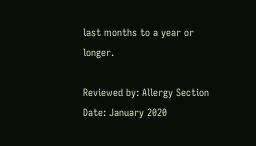last months to a year or longer.

Reviewed by: Allergy Section
Date: January 2020